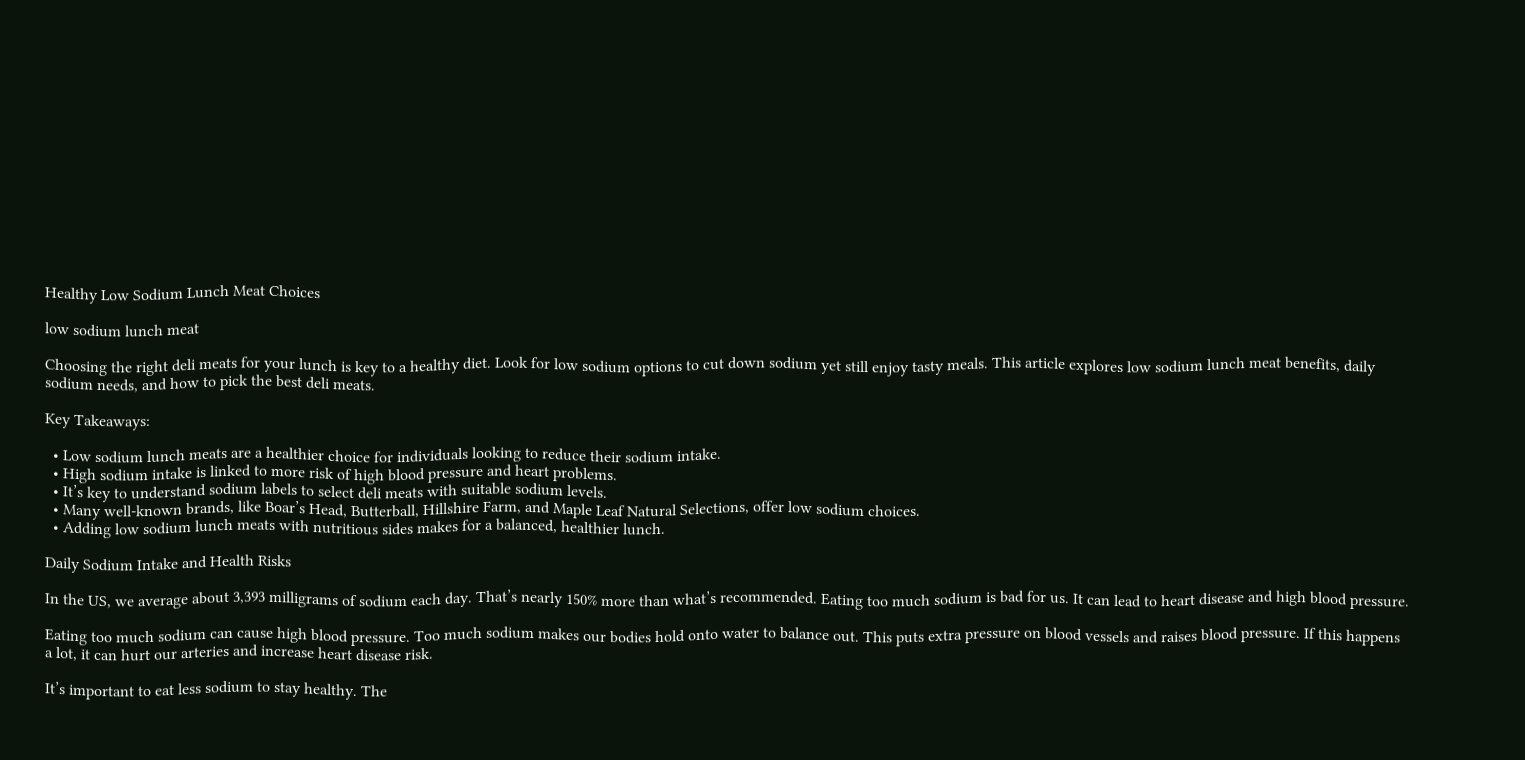Healthy Low Sodium Lunch Meat Choices

low sodium lunch meat

Choosing the right deli meats for your lunch is key to a healthy diet. Look for low sodium options to cut down sodium yet still enjoy tasty meals. This article explores low sodium lunch meat benefits, daily sodium needs, and how to pick the best deli meats.

Key Takeaways:

  • Low sodium lunch meats are a healthier choice for individuals looking to reduce their sodium intake.
  • High sodium intake is linked to more risk of high blood pressure and heart problems.
  • It’s key to understand sodium labels to select deli meats with suitable sodium levels.
  • Many well-known brands, like Boar’s Head, Butterball, Hillshire Farm, and Maple Leaf Natural Selections, offer low sodium choices.
  • Adding low sodium lunch meats with nutritious sides makes for a balanced, healthier lunch.

Daily Sodium Intake and Health Risks

In the US, we average about 3,393 milligrams of sodium each day. That’s nearly 150% more than what’s recommended. Eating too much sodium is bad for us. It can lead to heart disease and high blood pressure.

Eating too much sodium can cause high blood pressure. Too much sodium makes our bodies hold onto water to balance out. This puts extra pressure on blood vessels and raises blood pressure. If this happens a lot, it can hurt our arteries and increase heart disease risk.

It’s important to eat less sodium to stay healthy. The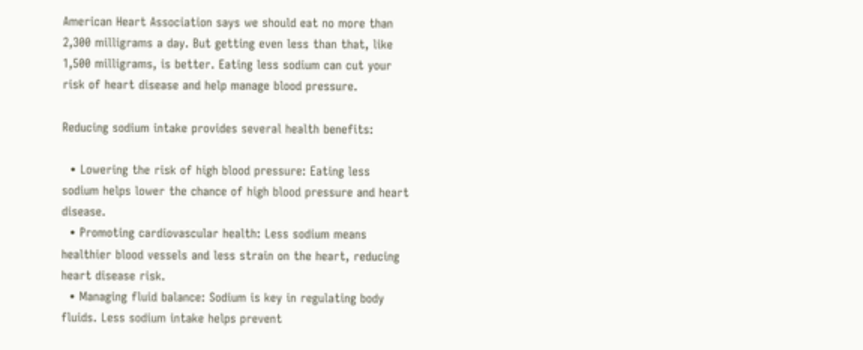American Heart Association says we should eat no more than 2,300 milligrams a day. But getting even less than that, like 1,500 milligrams, is better. Eating less sodium can cut your risk of heart disease and help manage blood pressure.

Reducing sodium intake provides several health benefits:

  • Lowering the risk of high blood pressure: Eating less sodium helps lower the chance of high blood pressure and heart disease.
  • Promoting cardiovascular health: Less sodium means healthier blood vessels and less strain on the heart, reducing heart disease risk.
  • Managing fluid balance: Sodium is key in regulating body fluids. Less sodium intake helps prevent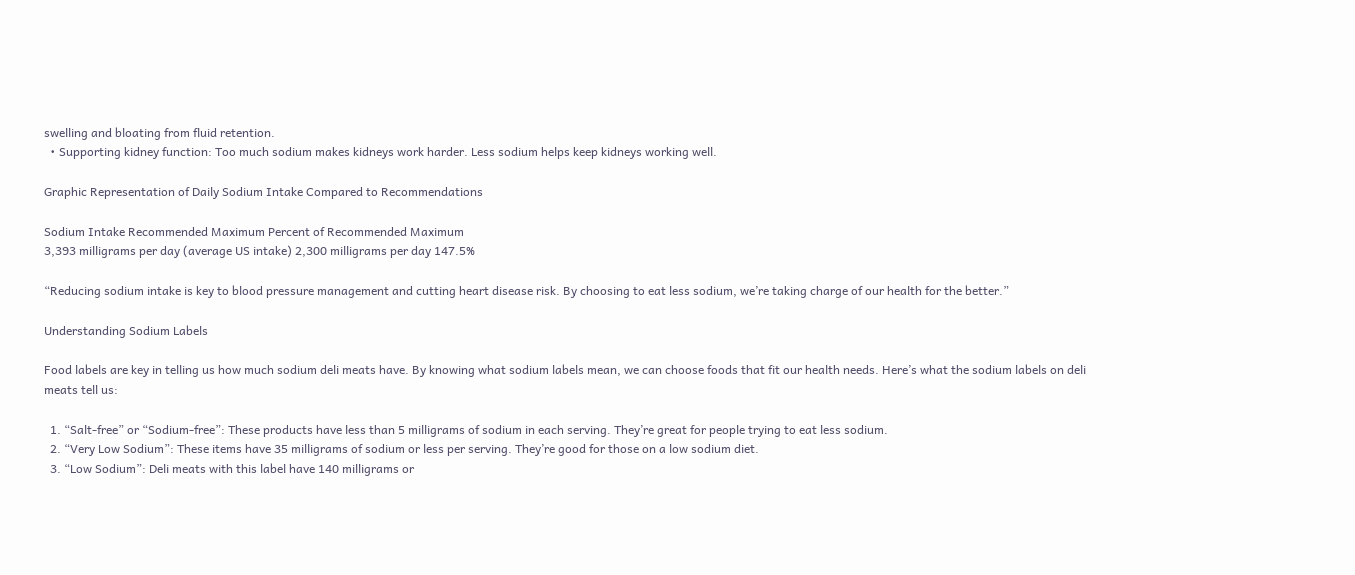swelling and bloating from fluid retention.
  • Supporting kidney function: Too much sodium makes kidneys work harder. Less sodium helps keep kidneys working well.

Graphic Representation of Daily Sodium Intake Compared to Recommendations

Sodium Intake Recommended Maximum Percent of Recommended Maximum
3,393 milligrams per day (average US intake) 2,300 milligrams per day 147.5%

“Reducing sodium intake is key to blood pressure management and cutting heart disease risk. By choosing to eat less sodium, we’re taking charge of our health for the better.”

Understanding Sodium Labels

Food labels are key in telling us how much sodium deli meats have. By knowing what sodium labels mean, we can choose foods that fit our health needs. Here’s what the sodium labels on deli meats tell us:

  1. “Salt-free” or “Sodium-free”: These products have less than 5 milligrams of sodium in each serving. They’re great for people trying to eat less sodium.
  2. “Very Low Sodium”: These items have 35 milligrams of sodium or less per serving. They’re good for those on a low sodium diet.
  3. “Low Sodium”: Deli meats with this label have 140 milligrams or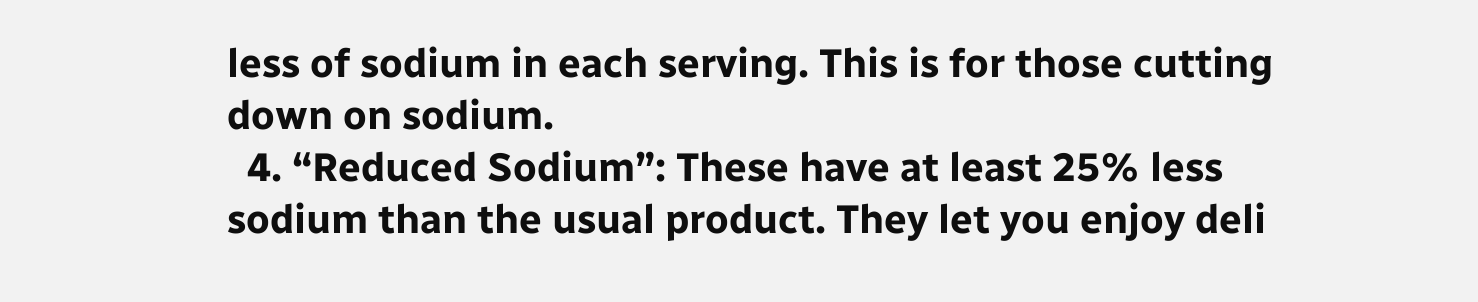less of sodium in each serving. This is for those cutting down on sodium.
  4. “Reduced Sodium”: These have at least 25% less sodium than the usual product. They let you enjoy deli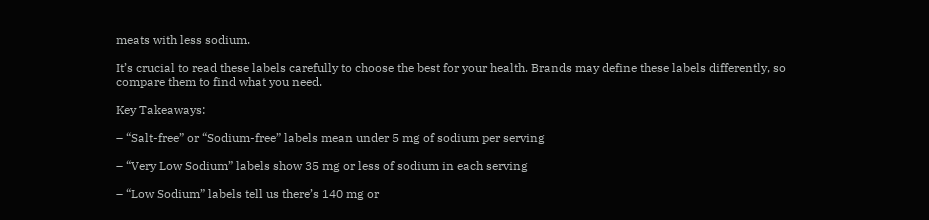meats with less sodium.

It’s crucial to read these labels carefully to choose the best for your health. Brands may define these labels differently, so compare them to find what you need.

Key Takeaways:

– “Salt-free” or “Sodium-free” labels mean under 5 mg of sodium per serving

– “Very Low Sodium” labels show 35 mg or less of sodium in each serving

– “Low Sodium” labels tell us there’s 140 mg or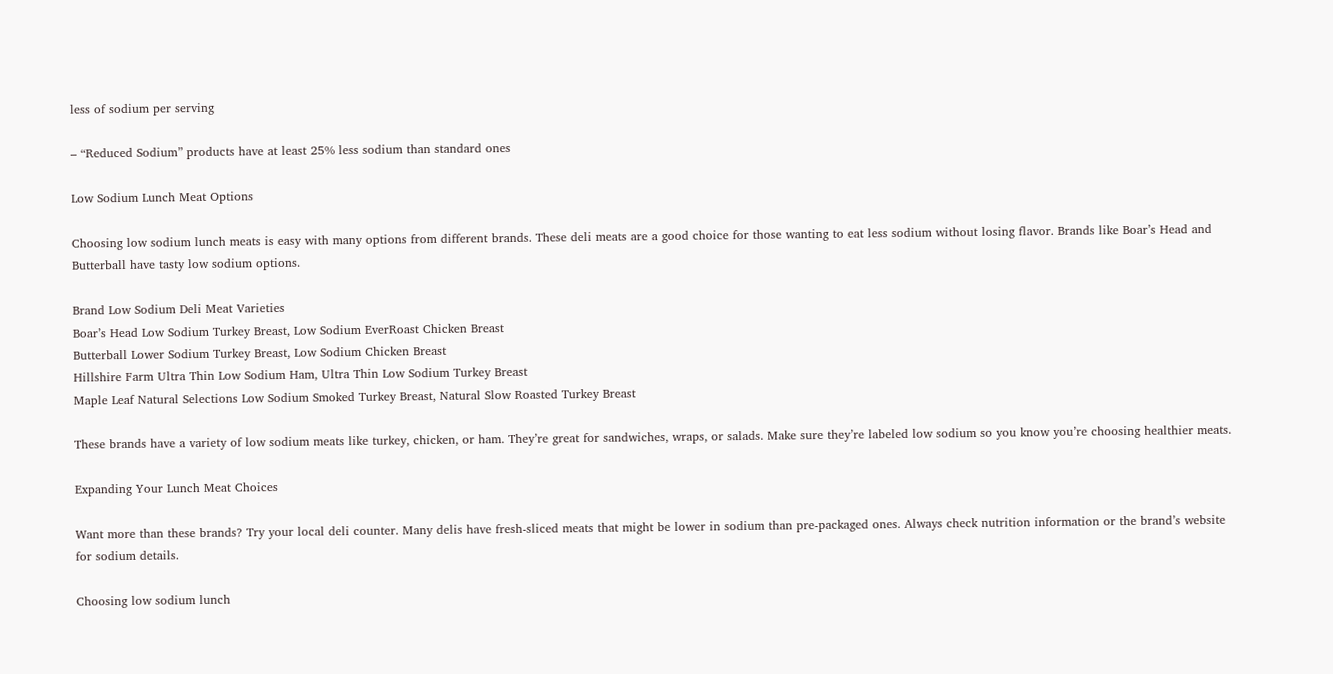less of sodium per serving

– “Reduced Sodium” products have at least 25% less sodium than standard ones

Low Sodium Lunch Meat Options

Choosing low sodium lunch meats is easy with many options from different brands. These deli meats are a good choice for those wanting to eat less sodium without losing flavor. Brands like Boar’s Head and Butterball have tasty low sodium options.

Brand Low Sodium Deli Meat Varieties
Boar’s Head Low Sodium Turkey Breast, Low Sodium EverRoast Chicken Breast
Butterball Lower Sodium Turkey Breast, Low Sodium Chicken Breast
Hillshire Farm Ultra Thin Low Sodium Ham, Ultra Thin Low Sodium Turkey Breast
Maple Leaf Natural Selections Low Sodium Smoked Turkey Breast, Natural Slow Roasted Turkey Breast

These brands have a variety of low sodium meats like turkey, chicken, or ham. They’re great for sandwiches, wraps, or salads. Make sure they’re labeled low sodium so you know you’re choosing healthier meats.

Expanding Your Lunch Meat Choices

Want more than these brands? Try your local deli counter. Many delis have fresh-sliced meats that might be lower in sodium than pre-packaged ones. Always check nutrition information or the brand’s website for sodium details.

Choosing low sodium lunch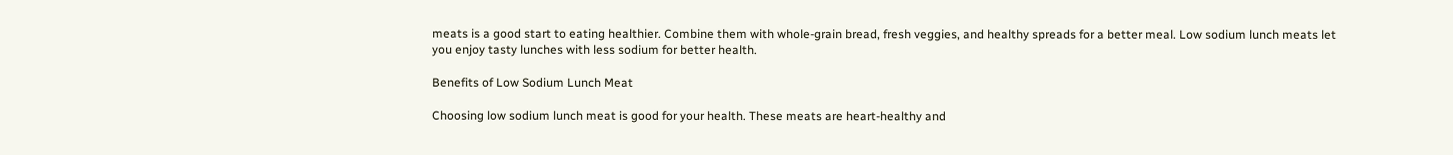meats is a good start to eating healthier. Combine them with whole-grain bread, fresh veggies, and healthy spreads for a better meal. Low sodium lunch meats let you enjoy tasty lunches with less sodium for better health.

Benefits of Low Sodium Lunch Meat

Choosing low sodium lunch meat is good for your health. These meats are heart-healthy and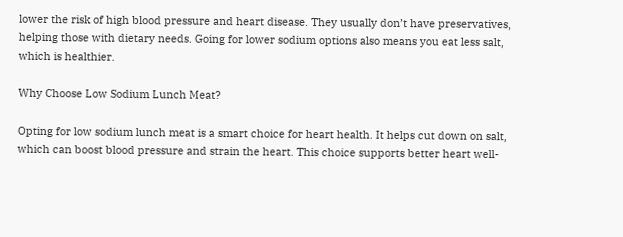lower the risk of high blood pressure and heart disease. They usually don’t have preservatives, helping those with dietary needs. Going for lower sodium options also means you eat less salt, which is healthier.

Why Choose Low Sodium Lunch Meat?

Opting for low sodium lunch meat is a smart choice for heart health. It helps cut down on salt, which can boost blood pressure and strain the heart. This choice supports better heart well-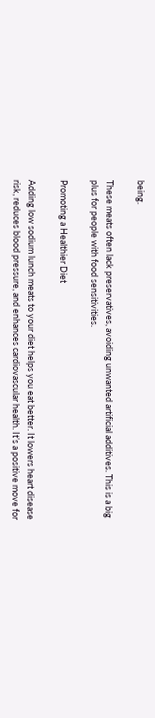being.

These meats often lack preservatives, avoiding unwanted artificial additives. This is a big plus for people with food sensitivities.

Promoting a Healthier Diet

Adding low sodium lunch meats to your diet helps you eat better. It lowers heart disease risk, reduces blood pressure, and enhances cardiovascular health. It’s a positive move for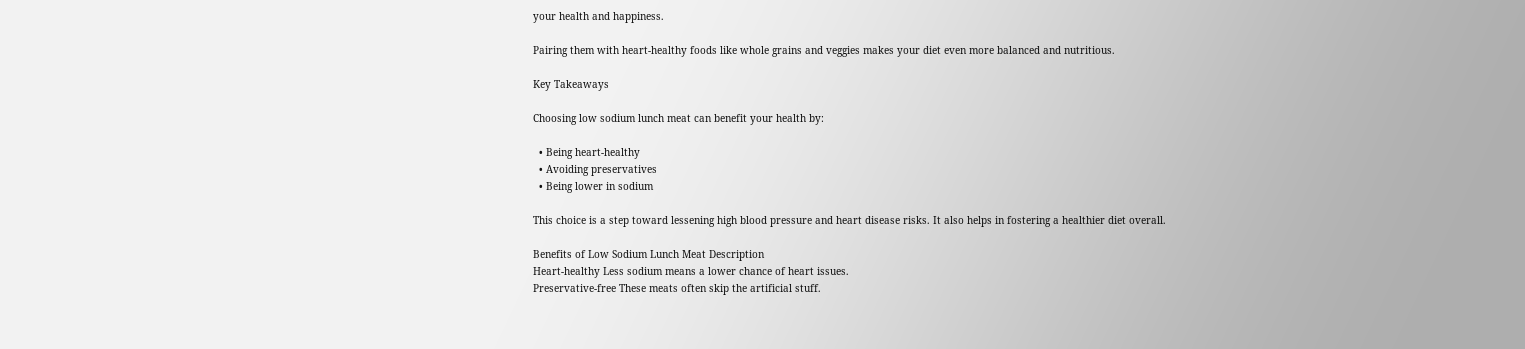your health and happiness.

Pairing them with heart-healthy foods like whole grains and veggies makes your diet even more balanced and nutritious.

Key Takeaways

Choosing low sodium lunch meat can benefit your health by:

  • Being heart-healthy
  • Avoiding preservatives
  • Being lower in sodium

This choice is a step toward lessening high blood pressure and heart disease risks. It also helps in fostering a healthier diet overall.

Benefits of Low Sodium Lunch Meat Description
Heart-healthy Less sodium means a lower chance of heart issues.
Preservative-free These meats often skip the artificial stuff.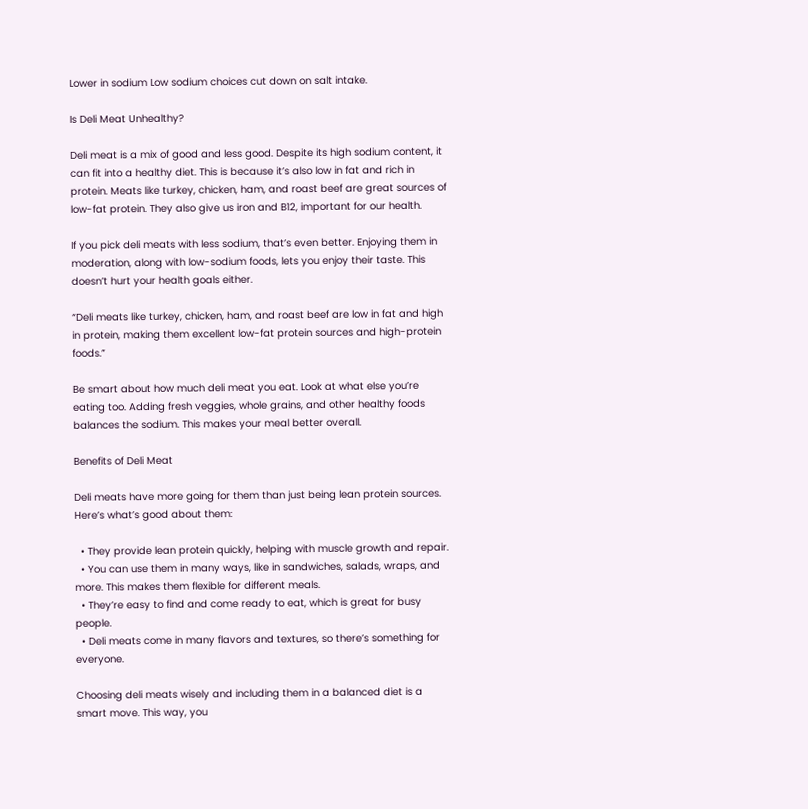Lower in sodium Low sodium choices cut down on salt intake.

Is Deli Meat Unhealthy?

Deli meat is a mix of good and less good. Despite its high sodium content, it can fit into a healthy diet. This is because it’s also low in fat and rich in protein. Meats like turkey, chicken, ham, and roast beef are great sources of low-fat protein. They also give us iron and B12, important for our health.

If you pick deli meats with less sodium, that’s even better. Enjoying them in moderation, along with low-sodium foods, lets you enjoy their taste. This doesn’t hurt your health goals either.

“Deli meats like turkey, chicken, ham, and roast beef are low in fat and high in protein, making them excellent low-fat protein sources and high-protein foods.”

Be smart about how much deli meat you eat. Look at what else you’re eating too. Adding fresh veggies, whole grains, and other healthy foods balances the sodium. This makes your meal better overall.

Benefits of Deli Meat

Deli meats have more going for them than just being lean protein sources. Here’s what’s good about them:

  • They provide lean protein quickly, helping with muscle growth and repair.
  • You can use them in many ways, like in sandwiches, salads, wraps, and more. This makes them flexible for different meals.
  • They’re easy to find and come ready to eat, which is great for busy people.
  • Deli meats come in many flavors and textures, so there’s something for everyone.

Choosing deli meats wisely and including them in a balanced diet is a smart move. This way, you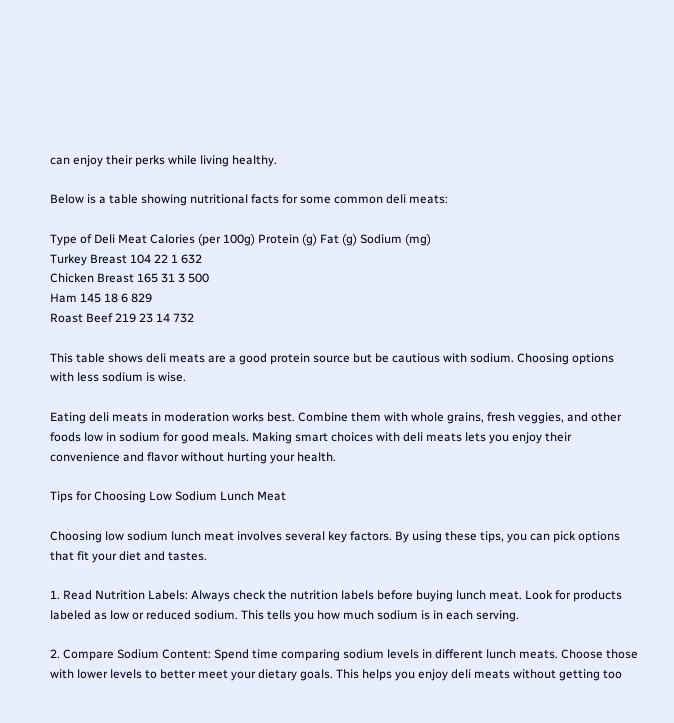can enjoy their perks while living healthy.

Below is a table showing nutritional facts for some common deli meats:

Type of Deli Meat Calories (per 100g) Protein (g) Fat (g) Sodium (mg)
Turkey Breast 104 22 1 632
Chicken Breast 165 31 3 500
Ham 145 18 6 829
Roast Beef 219 23 14 732

This table shows deli meats are a good protein source but be cautious with sodium. Choosing options with less sodium is wise.

Eating deli meats in moderation works best. Combine them with whole grains, fresh veggies, and other foods low in sodium for good meals. Making smart choices with deli meats lets you enjoy their convenience and flavor without hurting your health.

Tips for Choosing Low Sodium Lunch Meat

Choosing low sodium lunch meat involves several key factors. By using these tips, you can pick options that fit your diet and tastes.

1. Read Nutrition Labels: Always check the nutrition labels before buying lunch meat. Look for products labeled as low or reduced sodium. This tells you how much sodium is in each serving.

2. Compare Sodium Content: Spend time comparing sodium levels in different lunch meats. Choose those with lower levels to better meet your dietary goals. This helps you enjoy deli meats without getting too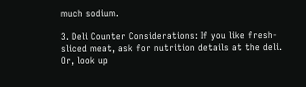much sodium.

3. Deli Counter Considerations: If you like fresh-sliced meat, ask for nutrition details at the deli. Or, look up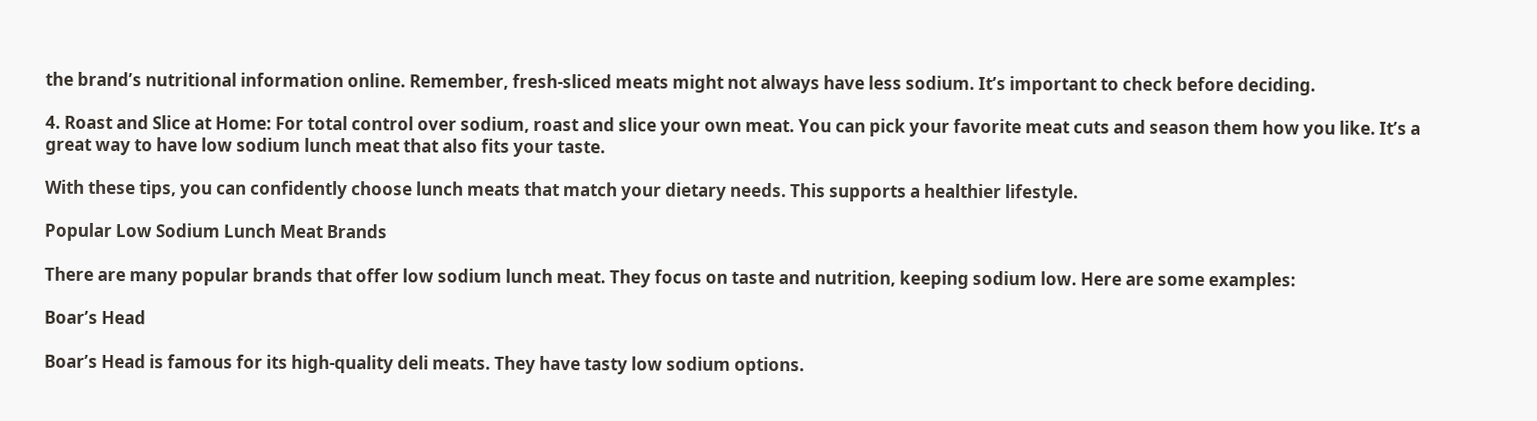the brand’s nutritional information online. Remember, fresh-sliced meats might not always have less sodium. It’s important to check before deciding.

4. Roast and Slice at Home: For total control over sodium, roast and slice your own meat. You can pick your favorite meat cuts and season them how you like. It’s a great way to have low sodium lunch meat that also fits your taste.

With these tips, you can confidently choose lunch meats that match your dietary needs. This supports a healthier lifestyle.

Popular Low Sodium Lunch Meat Brands

There are many popular brands that offer low sodium lunch meat. They focus on taste and nutrition, keeping sodium low. Here are some examples:

Boar’s Head

Boar’s Head is famous for its high-quality deli meats. They have tasty low sodium options.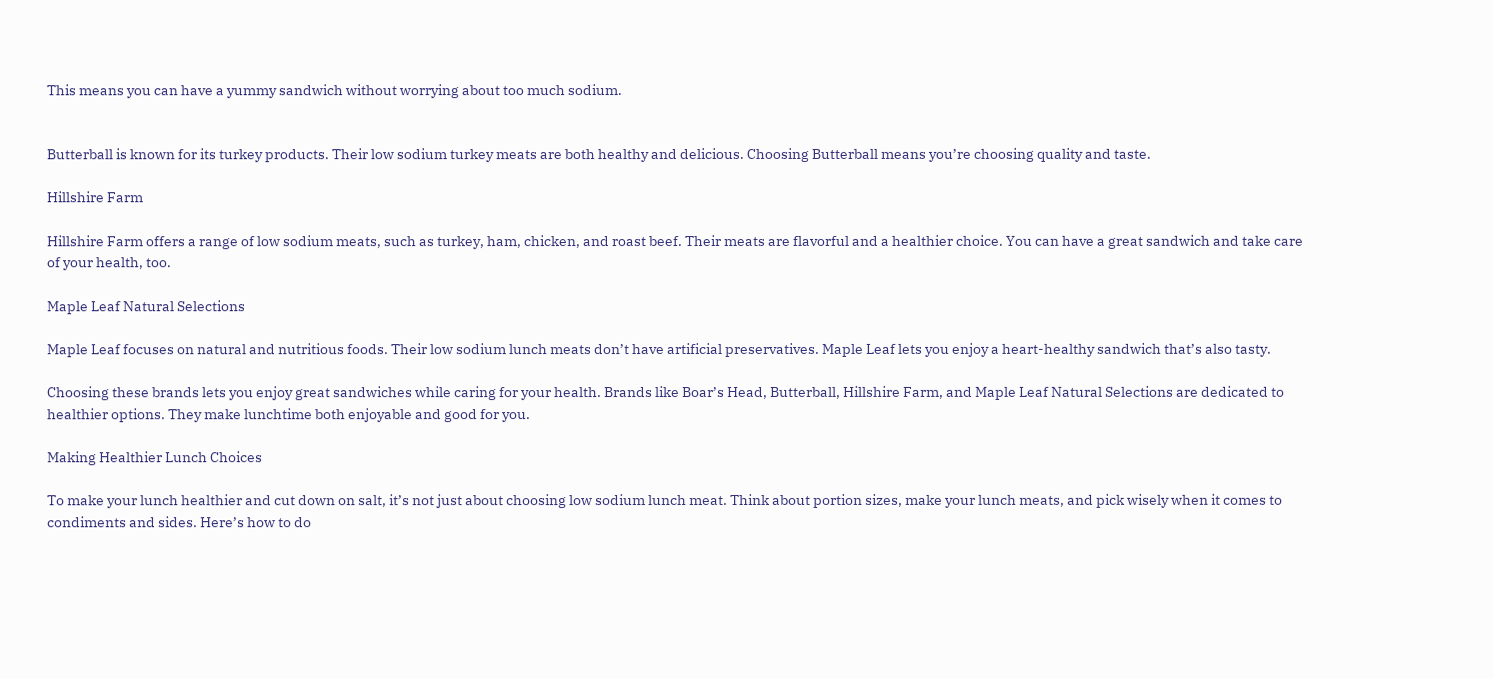This means you can have a yummy sandwich without worrying about too much sodium.


Butterball is known for its turkey products. Their low sodium turkey meats are both healthy and delicious. Choosing Butterball means you’re choosing quality and taste.

Hillshire Farm

Hillshire Farm offers a range of low sodium meats, such as turkey, ham, chicken, and roast beef. Their meats are flavorful and a healthier choice. You can have a great sandwich and take care of your health, too.

Maple Leaf Natural Selections

Maple Leaf focuses on natural and nutritious foods. Their low sodium lunch meats don’t have artificial preservatives. Maple Leaf lets you enjoy a heart-healthy sandwich that’s also tasty.

Choosing these brands lets you enjoy great sandwiches while caring for your health. Brands like Boar’s Head, Butterball, Hillshire Farm, and Maple Leaf Natural Selections are dedicated to healthier options. They make lunchtime both enjoyable and good for you.

Making Healthier Lunch Choices

To make your lunch healthier and cut down on salt, it’s not just about choosing low sodium lunch meat. Think about portion sizes, make your lunch meats, and pick wisely when it comes to condiments and sides. Here’s how to do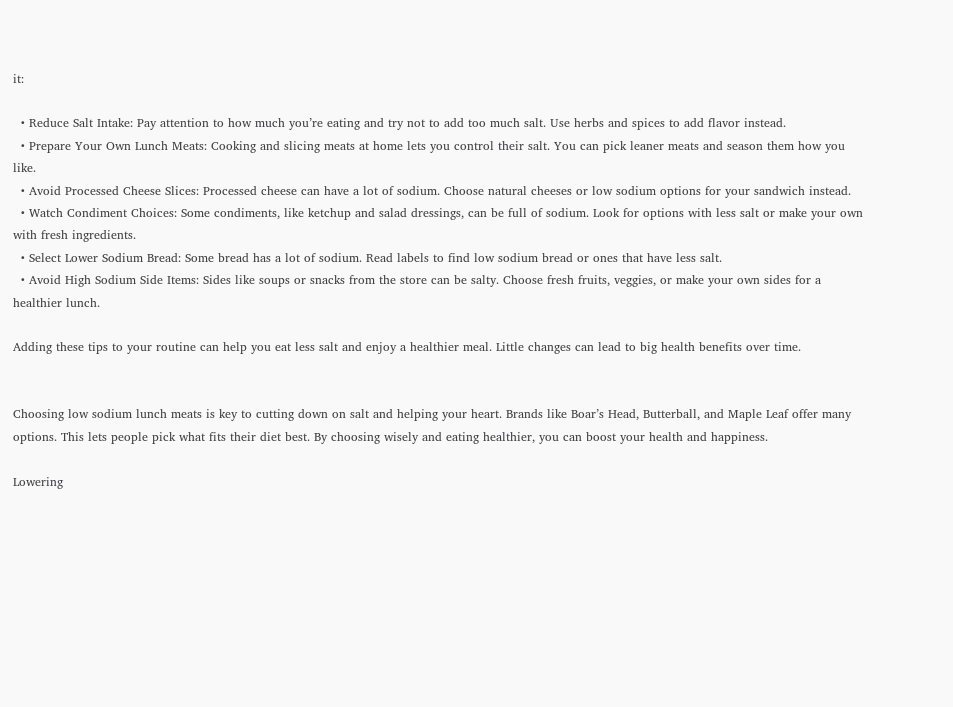it:

  • Reduce Salt Intake: Pay attention to how much you’re eating and try not to add too much salt. Use herbs and spices to add flavor instead.
  • Prepare Your Own Lunch Meats: Cooking and slicing meats at home lets you control their salt. You can pick leaner meats and season them how you like.
  • Avoid Processed Cheese Slices: Processed cheese can have a lot of sodium. Choose natural cheeses or low sodium options for your sandwich instead.
  • Watch Condiment Choices: Some condiments, like ketchup and salad dressings, can be full of sodium. Look for options with less salt or make your own with fresh ingredients.
  • Select Lower Sodium Bread: Some bread has a lot of sodium. Read labels to find low sodium bread or ones that have less salt.
  • Avoid High Sodium Side Items: Sides like soups or snacks from the store can be salty. Choose fresh fruits, veggies, or make your own sides for a healthier lunch.

Adding these tips to your routine can help you eat less salt and enjoy a healthier meal. Little changes can lead to big health benefits over time.


Choosing low sodium lunch meats is key to cutting down on salt and helping your heart. Brands like Boar’s Head, Butterball, and Maple Leaf offer many options. This lets people pick what fits their diet best. By choosing wisely and eating healthier, you can boost your health and happiness.

Lowering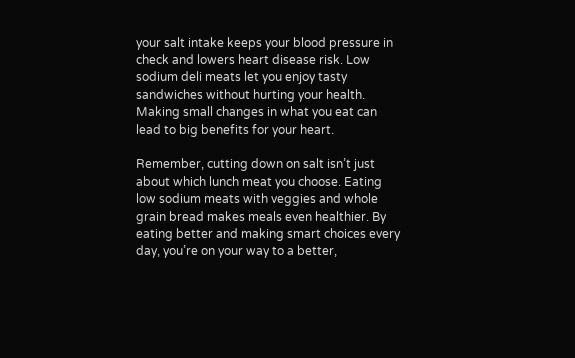your salt intake keeps your blood pressure in check and lowers heart disease risk. Low sodium deli meats let you enjoy tasty sandwiches without hurting your health. Making small changes in what you eat can lead to big benefits for your heart.

Remember, cutting down on salt isn’t just about which lunch meat you choose. Eating low sodium meats with veggies and whole grain bread makes meals even healthier. By eating better and making smart choices every day, you’re on your way to a better,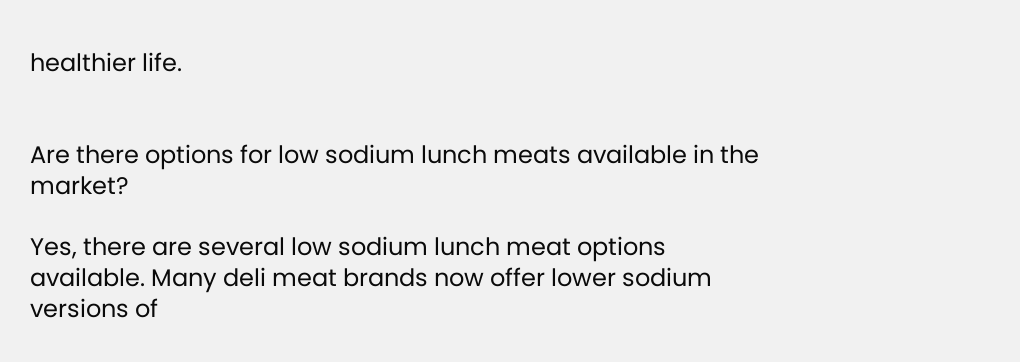healthier life.


Are there options for low sodium lunch meats available in the market?

Yes, there are several low sodium lunch meat options available. Many deli meat brands now offer lower sodium versions of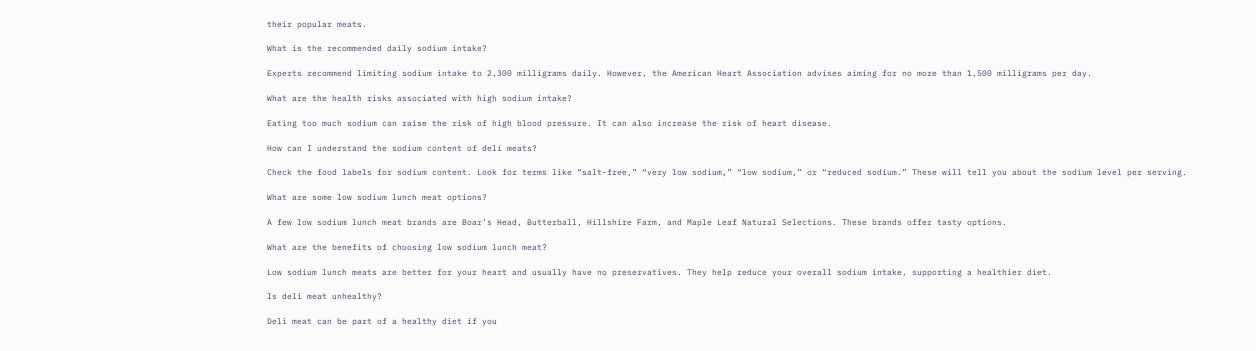their popular meats.

What is the recommended daily sodium intake?

Experts recommend limiting sodium intake to 2,300 milligrams daily. However, the American Heart Association advises aiming for no more than 1,500 milligrams per day.

What are the health risks associated with high sodium intake?

Eating too much sodium can raise the risk of high blood pressure. It can also increase the risk of heart disease.

How can I understand the sodium content of deli meats?

Check the food labels for sodium content. Look for terms like “salt-free,” “very low sodium,” “low sodium,” or “reduced sodium.” These will tell you about the sodium level per serving.

What are some low sodium lunch meat options?

A few low sodium lunch meat brands are Boar’s Head, Butterball, Hillshire Farm, and Maple Leaf Natural Selections. These brands offer tasty options.

What are the benefits of choosing low sodium lunch meat?

Low sodium lunch meats are better for your heart and usually have no preservatives. They help reduce your overall sodium intake, supporting a healthier diet.

Is deli meat unhealthy?

Deli meat can be part of a healthy diet if you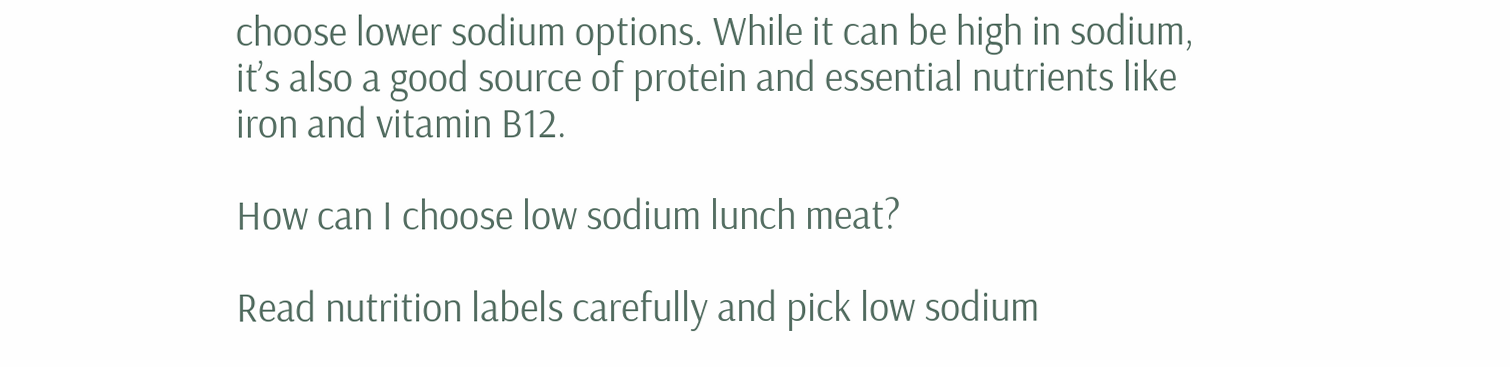choose lower sodium options. While it can be high in sodium, it’s also a good source of protein and essential nutrients like iron and vitamin B12.

How can I choose low sodium lunch meat?

Read nutrition labels carefully and pick low sodium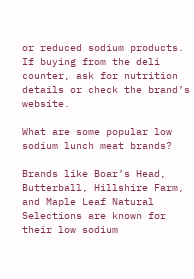or reduced sodium products. If buying from the deli counter, ask for nutrition details or check the brand’s website.

What are some popular low sodium lunch meat brands?

Brands like Boar’s Head, Butterball, Hillshire Farm, and Maple Leaf Natural Selections are known for their low sodium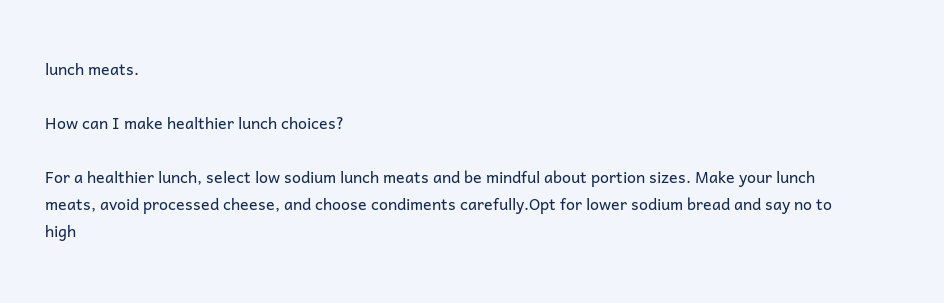lunch meats.

How can I make healthier lunch choices?

For a healthier lunch, select low sodium lunch meats and be mindful about portion sizes. Make your lunch meats, avoid processed cheese, and choose condiments carefully.Opt for lower sodium bread and say no to high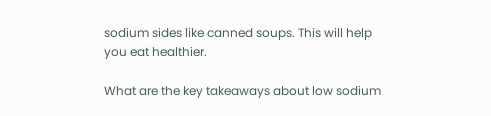sodium sides like canned soups. This will help you eat healthier.

What are the key takeaways about low sodium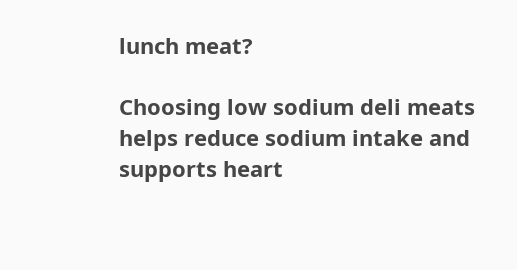lunch meat?

Choosing low sodium deli meats helps reduce sodium intake and supports heart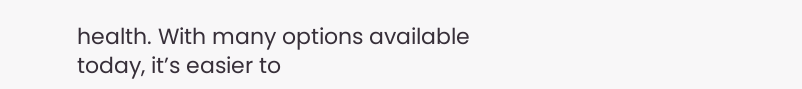health. With many options available today, it’s easier to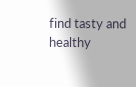find tasty and healthy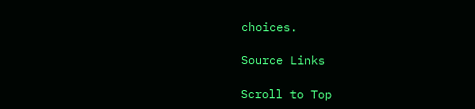choices.

Source Links

Scroll to Top